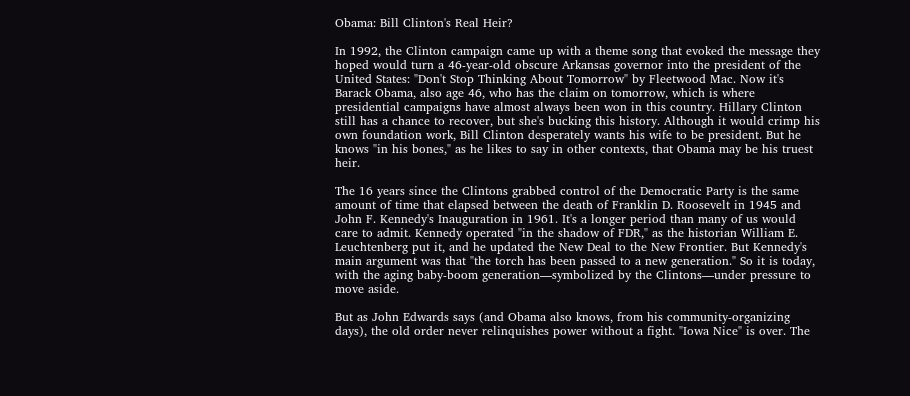Obama: Bill Clinton's Real Heir?

In 1992, the Clinton campaign came up with a theme song that evoked the message they hoped would turn a 46-year-old obscure Arkansas governor into the president of the United States: "Don't Stop Thinking About Tomorrow" by Fleetwood Mac. Now it's Barack Obama, also age 46, who has the claim on tomorrow, which is where presidential campaigns have almost always been won in this country. Hillary Clinton still has a chance to recover, but she's bucking this history. Although it would crimp his own foundation work, Bill Clinton desperately wants his wife to be president. But he knows "in his bones," as he likes to say in other contexts, that Obama may be his truest heir.

The 16 years since the Clintons grabbed control of the Democratic Party is the same amount of time that elapsed between the death of Franklin D. Roosevelt in 1945 and John F. Kennedy's Inauguration in 1961. It's a longer period than many of us would care to admit. Kennedy operated "in the shadow of FDR," as the historian William E. Leuchtenberg put it, and he updated the New Deal to the New Frontier. But Kennedy's main argument was that "the torch has been passed to a new generation." So it is today, with the aging baby-boom generation—symbolized by the Clintons—under pressure to move aside.

But as John Edwards says (and Obama also knows, from his community-organizing days), the old order never relinquishes power without a fight. "Iowa Nice" is over. The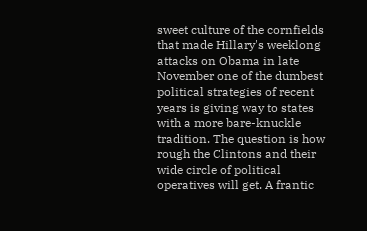sweet culture of the cornfields that made Hillary's weeklong attacks on Obama in late November one of the dumbest political strategies of recent years is giving way to states with a more bare-knuckle tradition. The question is how rough the Clintons and their wide circle of political operatives will get. A frantic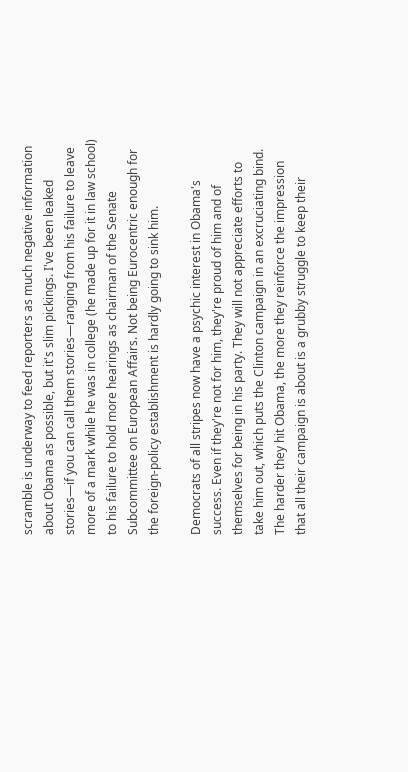scramble is underway to feed reporters as much negative information about Obama as possible, but it's slim pickings. I've been leaked stories—if you can call them stories—ranging from his failure to leave more of a mark while he was in college (he made up for it in law school) to his failure to hold more hearings as chairman of the Senate Subcommittee on European Affairs. Not being Eurocentric enough for the foreign-policy establishment is hardly going to sink him.

Democrats of all stripes now have a psychic interest in Obama's success. Even if they're not for him, they're proud of him and of themselves for being in his party. They will not appreciate efforts to take him out, which puts the Clinton campaign in an excruciating bind. The harder they hit Obama, the more they reinforce the impression that all their campaign is about is a grubby struggle to keep their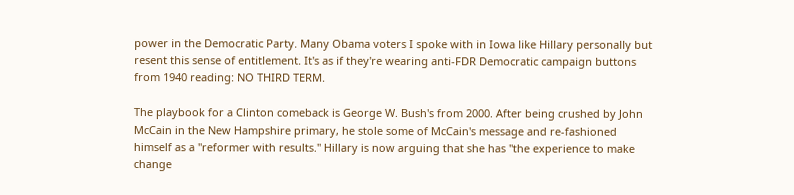power in the Democratic Party. Many Obama voters I spoke with in Iowa like Hillary personally but resent this sense of entitlement. It's as if they're wearing anti-FDR Democratic campaign buttons from 1940 reading: NO THIRD TERM.

The playbook for a Clinton comeback is George W. Bush's from 2000. After being crushed by John McCain in the New Hampshire primary, he stole some of McCain's message and re-fashioned himself as a "reformer with results." Hillary is now arguing that she has "the experience to make change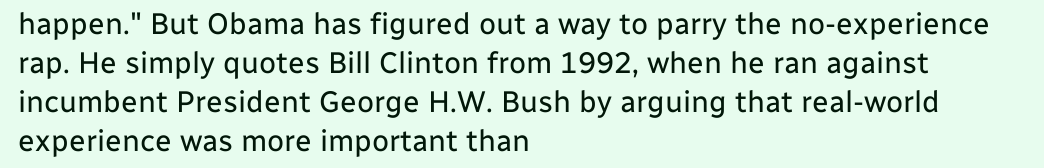happen." But Obama has figured out a way to parry the no-experience rap. He simply quotes Bill Clinton from 1992, when he ran against incumbent President George H.W. Bush by arguing that real-world experience was more important than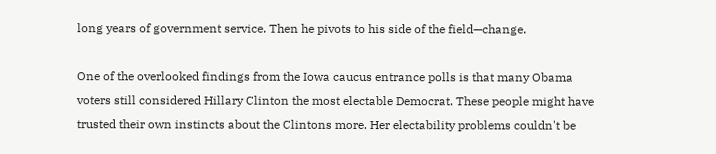long years of government service. Then he pivots to his side of the field—change.

One of the overlooked findings from the Iowa caucus entrance polls is that many Obama voters still considered Hillary Clinton the most electable Democrat. These people might have trusted their own instincts about the Clintons more. Her electability problems couldn't be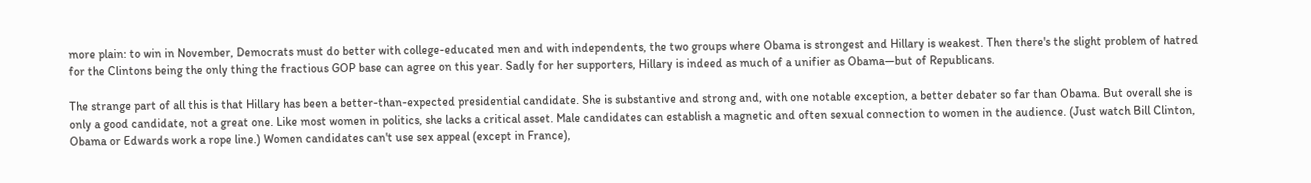more plain: to win in November, Democrats must do better with college-educated men and with independents, the two groups where Obama is strongest and Hillary is weakest. Then there's the slight problem of hatred for the Clintons being the only thing the fractious GOP base can agree on this year. Sadly for her supporters, Hillary is indeed as much of a unifier as Obama—but of Republicans.

The strange part of all this is that Hillary has been a better-than-expected presidential candidate. She is substantive and strong and, with one notable exception, a better debater so far than Obama. But overall she is only a good candidate, not a great one. Like most women in politics, she lacks a critical asset. Male candidates can establish a magnetic and often sexual connection to women in the audience. (Just watch Bill Clinton, Obama or Edwards work a rope line.) Women candidates can't use sex appeal (except in France),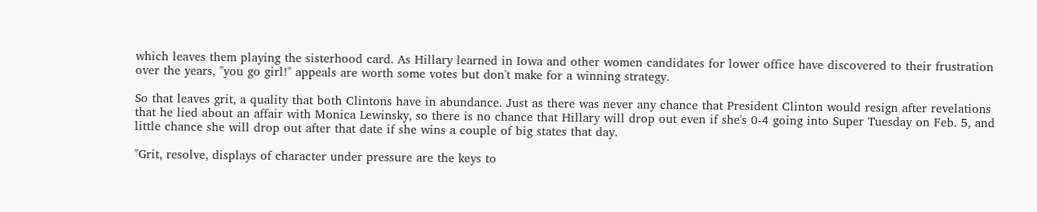which leaves them playing the sisterhood card. As Hillary learned in Iowa and other women candidates for lower office have discovered to their frustration over the years, "you go girl!" appeals are worth some votes but don't make for a winning strategy.

So that leaves grit, a quality that both Clintons have in abundance. Just as there was never any chance that President Clinton would resign after revelations that he lied about an affair with Monica Lewinsky, so there is no chance that Hillary will drop out even if she's 0-4 going into Super Tuesday on Feb. 5, and little chance she will drop out after that date if she wins a couple of big states that day.

"Grit, resolve, displays of character under pressure are the keys to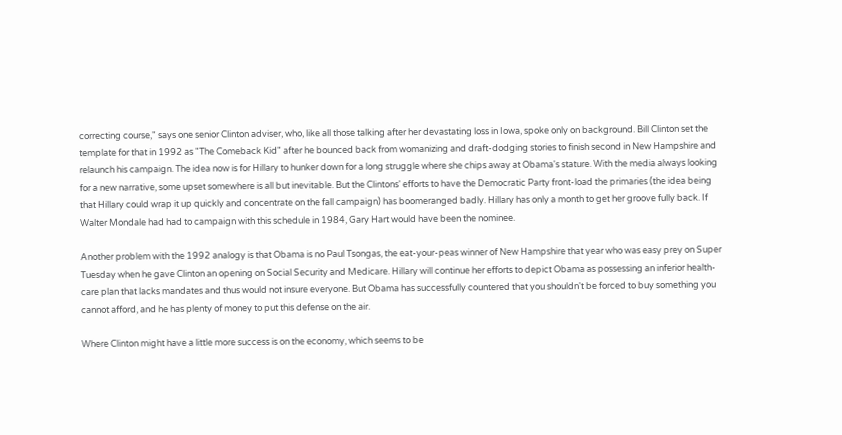correcting course," says one senior Clinton adviser, who, like all those talking after her devastating loss in Iowa, spoke only on background. Bill Clinton set the template for that in 1992 as "The Comeback Kid" after he bounced back from womanizing and draft-dodging stories to finish second in New Hampshire and relaunch his campaign. The idea now is for Hillary to hunker down for a long struggle where she chips away at Obama's stature. With the media always looking for a new narrative, some upset somewhere is all but inevitable. But the Clintons' efforts to have the Democratic Party front-load the primaries (the idea being that Hillary could wrap it up quickly and concentrate on the fall campaign) has boomeranged badly. Hillary has only a month to get her groove fully back. If Walter Mondale had had to campaign with this schedule in 1984, Gary Hart would have been the nominee.

Another problem with the 1992 analogy is that Obama is no Paul Tsongas, the eat-your-peas winner of New Hampshire that year who was easy prey on Super Tuesday when he gave Clinton an opening on Social Security and Medicare. Hillary will continue her efforts to depict Obama as possessing an inferior health-care plan that lacks mandates and thus would not insure everyone. But Obama has successfully countered that you shouldn't be forced to buy something you cannot afford, and he has plenty of money to put this defense on the air.

Where Clinton might have a little more success is on the economy, which seems to be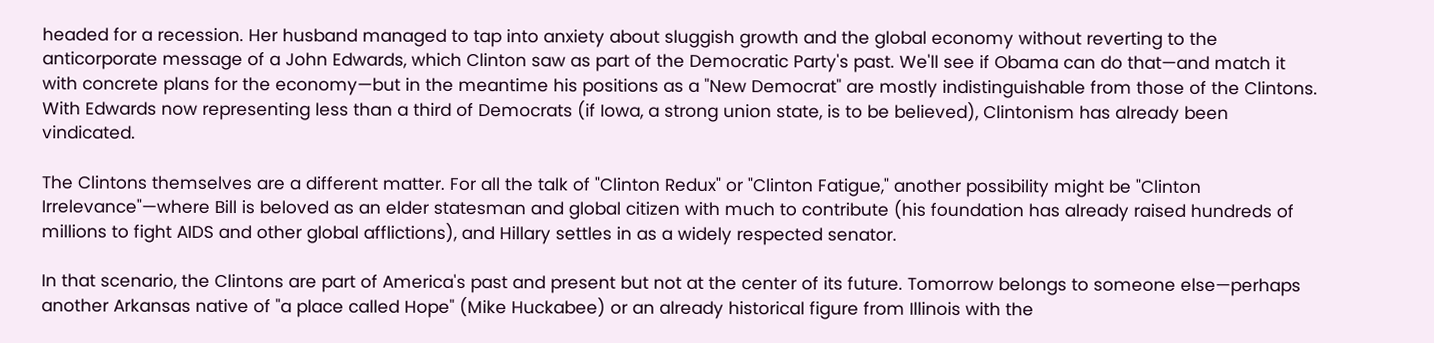headed for a recession. Her husband managed to tap into anxiety about sluggish growth and the global economy without reverting to the anticorporate message of a John Edwards, which Clinton saw as part of the Democratic Party's past. We'll see if Obama can do that—and match it with concrete plans for the economy—but in the meantime his positions as a "New Democrat" are mostly indistinguishable from those of the Clintons. With Edwards now representing less than a third of Democrats (if Iowa, a strong union state, is to be believed), Clintonism has already been vindicated.

The Clintons themselves are a different matter. For all the talk of "Clinton Redux" or "Clinton Fatigue," another possibility might be "Clinton Irrelevance"—where Bill is beloved as an elder statesman and global citizen with much to contribute (his foundation has already raised hundreds of millions to fight AIDS and other global afflictions), and Hillary settles in as a widely respected senator.

In that scenario, the Clintons are part of America's past and present but not at the center of its future. Tomorrow belongs to someone else—perhaps another Arkansas native of "a place called Hope" (Mike Huckabee) or an already historical figure from Illinois with the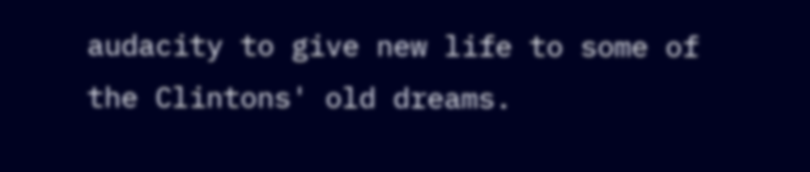audacity to give new life to some of the Clintons' old dreams.